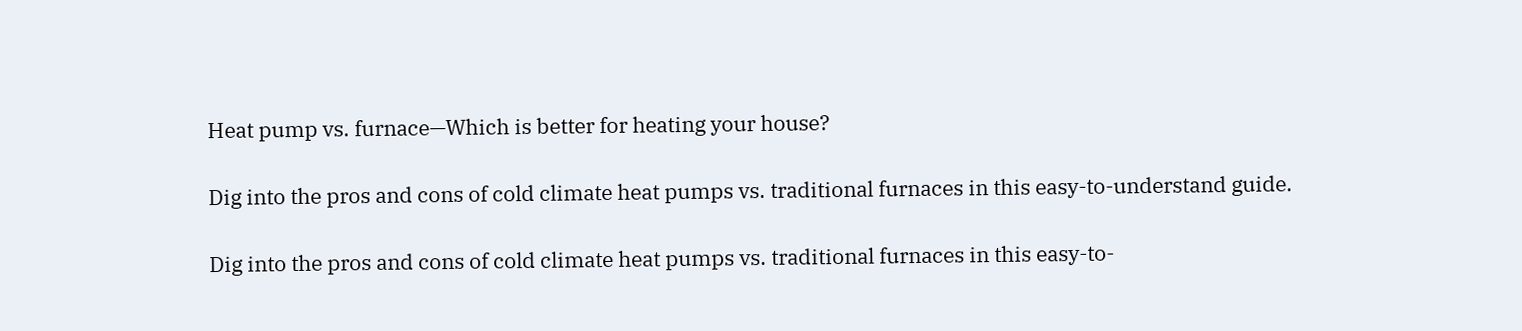Heat pump vs. furnace—Which is better for heating your house?

Dig into the pros and cons of cold climate heat pumps vs. traditional furnaces in this easy-to-understand guide.

Dig into the pros and cons of cold climate heat pumps vs. traditional furnaces in this easy-to-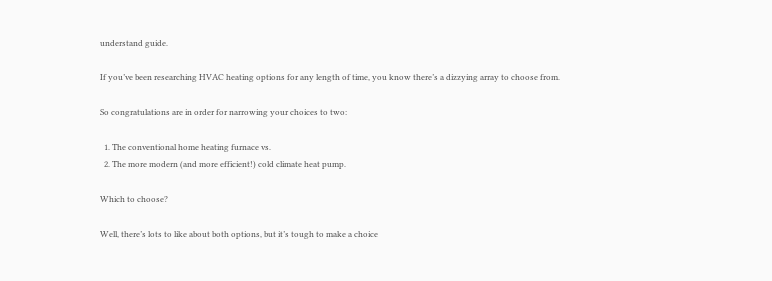understand guide.

If you’ve been researching HVAC heating options for any length of time, you know there’s a dizzying array to choose from.

So congratulations are in order for narrowing your choices to two:

  1. The conventional home heating furnace vs.
  2. The more modern (and more efficient!) cold climate heat pump.

Which to choose?

Well, there’s lots to like about both options, but it’s tough to make a choice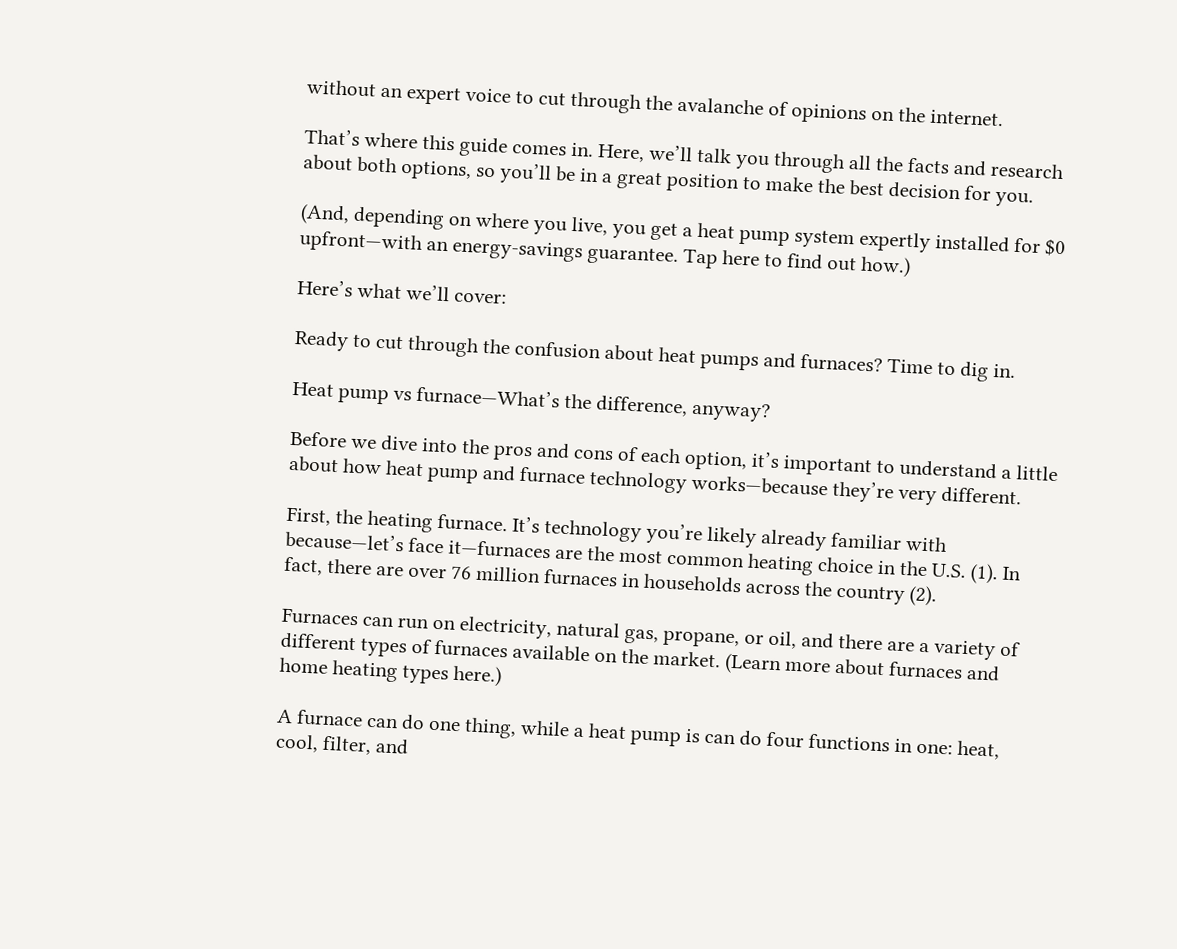without an expert voice to cut through the avalanche of opinions on the internet.

That’s where this guide comes in. Here, we’ll talk you through all the facts and research about both options, so you’ll be in a great position to make the best decision for you.

(And, depending on where you live, you get a heat pump system expertly installed for $0 upfront—with an energy-savings guarantee. Tap here to find out how.)

Here’s what we’ll cover:

Ready to cut through the confusion about heat pumps and furnaces? Time to dig in.

Heat pump vs furnace—What’s the difference, anyway?

Before we dive into the pros and cons of each option, it’s important to understand a little about how heat pump and furnace technology works—because they’re very different.

First, the heating furnace. It’s technology you’re likely already familiar with because—let’s face it—furnaces are the most common heating choice in the U.S. (1). In fact, there are over 76 million furnaces in households across the country (2).

Furnaces can run on electricity, natural gas, propane, or oil, and there are a variety of different types of furnaces available on the market. (Learn more about furnaces and home heating types here.)

A furnace can do one thing, while a heat pump is can do four functions in one: heat, cool, filter, and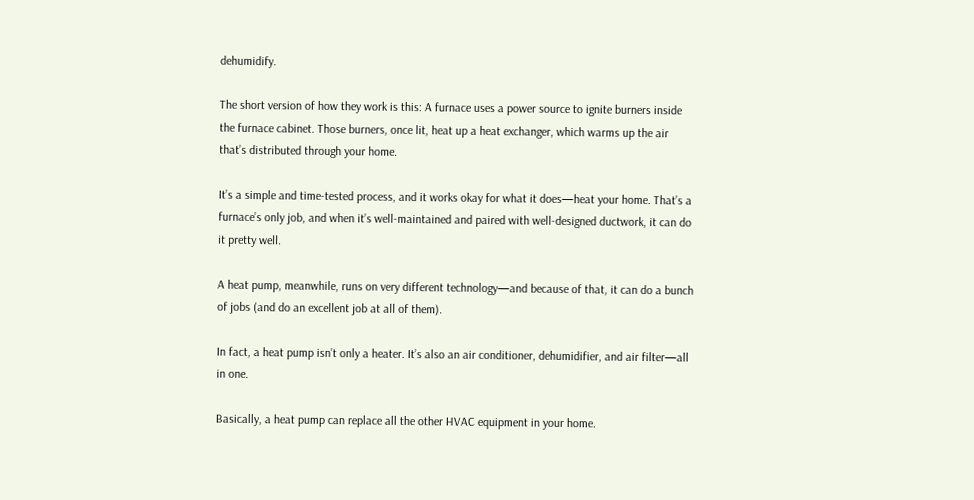dehumidify.

The short version of how they work is this: A furnace uses a power source to ignite burners inside the furnace cabinet. Those burners, once lit, heat up a heat exchanger, which warms up the air that’s distributed through your home.

It’s a simple and time-tested process, and it works okay for what it does—heat your home. That’s a furnace’s only job, and when it’s well-maintained and paired with well-designed ductwork, it can do it pretty well.

A heat pump, meanwhile, runs on very different technology—and because of that, it can do a bunch of jobs (and do an excellent job at all of them).

In fact, a heat pump isn’t only a heater. It’s also an air conditioner, dehumidifier, and air filter—all in one.

Basically, a heat pump can replace all the other HVAC equipment in your home.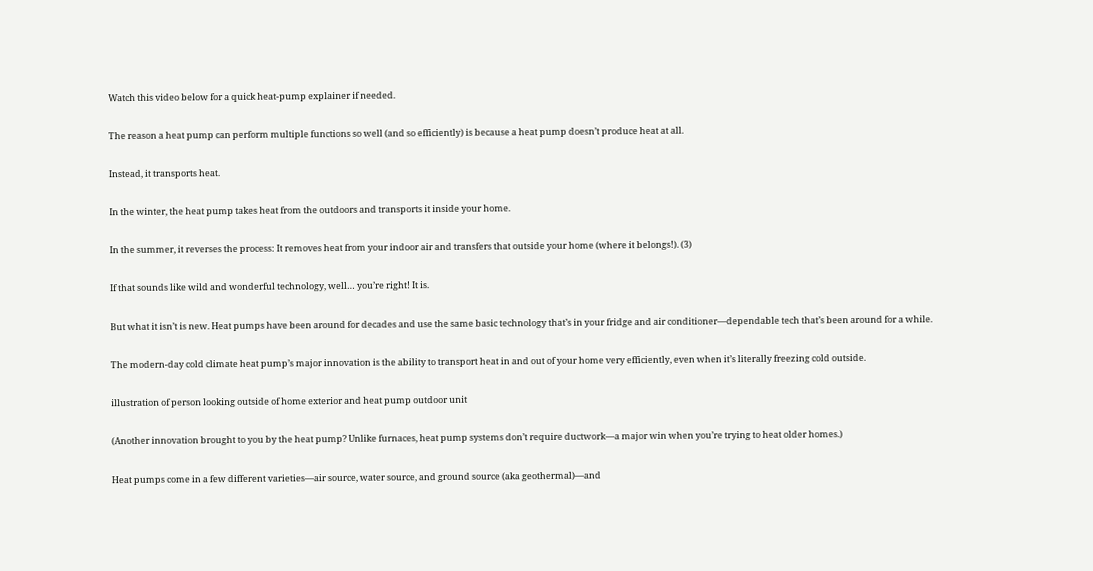Watch this video below for a quick heat-pump explainer if needed.

The reason a heat pump can perform multiple functions so well (and so efficiently) is because a heat pump doesn’t produce heat at all.

Instead, it transports heat.

In the winter, the heat pump takes heat from the outdoors and transports it inside your home.

In the summer, it reverses the process: It removes heat from your indoor air and transfers that outside your home (where it belongs!). (3)

If that sounds like wild and wonderful technology, well… you’re right! It is.

But what it isn’t is new. Heat pumps have been around for decades and use the same basic technology that’s in your fridge and air conditioner—dependable tech that’s been around for a while.

The modern-day cold climate heat pump’s major innovation is the ability to transport heat in and out of your home very efficiently, even when it’s literally freezing cold outside.

illustration of person looking outside of home exterior and heat pump outdoor unit

(Another innovation brought to you by the heat pump? Unlike furnaces, heat pump systems don’t require ductwork—a major win when you’re trying to heat older homes.)

Heat pumps come in a few different varieties—air source, water source, and ground source (aka geothermal)—and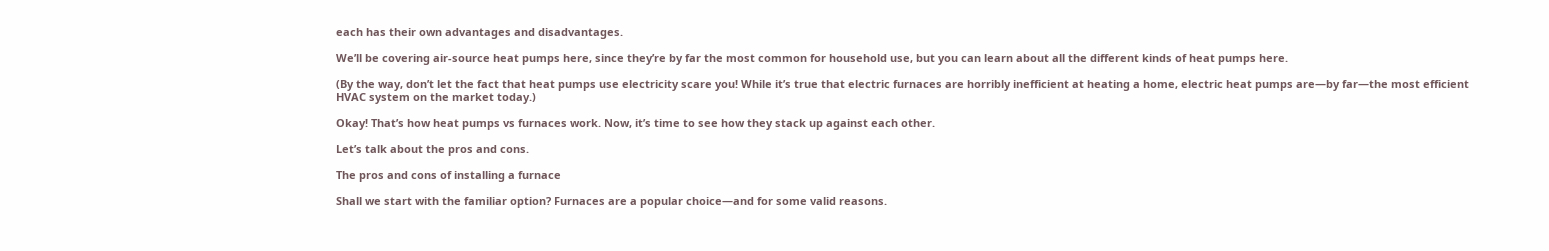each has their own advantages and disadvantages.

We’ll be covering air-source heat pumps here, since they’re by far the most common for household use, but you can learn about all the different kinds of heat pumps here.

(By the way, don’t let the fact that heat pumps use electricity scare you! While it’s true that electric furnaces are horribly inefficient at heating a home, electric heat pumps are—by far—the most efficient HVAC system on the market today.)

Okay! That’s how heat pumps vs furnaces work. Now, it’s time to see how they stack up against each other.

Let’s talk about the pros and cons.

The pros and cons of installing a furnace

Shall we start with the familiar option? Furnaces are a popular choice—and for some valid reasons.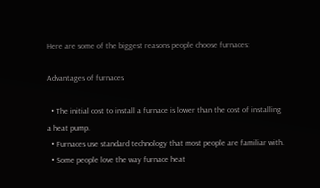Here are some of the biggest reasons people choose furnaces:

Advantages of furnaces

  • The initial cost to install a furnace is lower than the cost of installing a heat pump.
  • Furnaces use standard technology that most people are familiar with.
  • Some people love the way furnace heat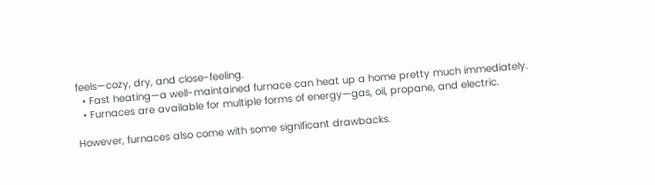feels—cozy, dry, and close-feeling.
  • Fast heating—a well-maintained furnace can heat up a home pretty much immediately.
  • Furnaces are available for multiple forms of energy—gas, oil, propane, and electric.

However, furnaces also come with some significant drawbacks.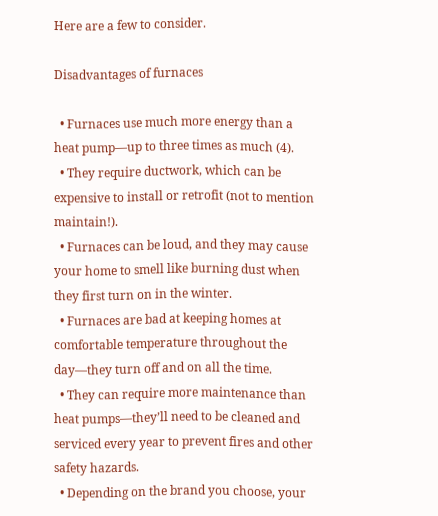Here are a few to consider.

Disadvantages of furnaces

  • Furnaces use much more energy than a heat pump—up to three times as much (4).
  • They require ductwork, which can be expensive to install or retrofit (not to mention maintain!).
  • Furnaces can be loud, and they may cause your home to smell like burning dust when they first turn on in the winter.
  • Furnaces are bad at keeping homes at comfortable temperature throughout the day—they turn off and on all the time.
  • They can require more maintenance than heat pumps—they’ll need to be cleaned and serviced every year to prevent fires and other safety hazards.
  • Depending on the brand you choose, your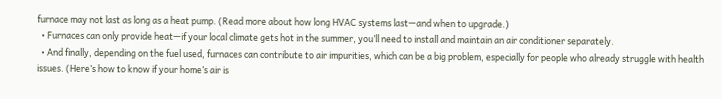furnace may not last as long as a heat pump. (Read more about how long HVAC systems last—and when to upgrade.)
  • Furnaces can only provide heat—if your local climate gets hot in the summer, you’ll need to install and maintain an air conditioner separately.
  • And finally, depending on the fuel used, furnaces can contribute to air impurities, which can be a big problem, especially for people who already struggle with health issues. (Here’s how to know if your home’s air is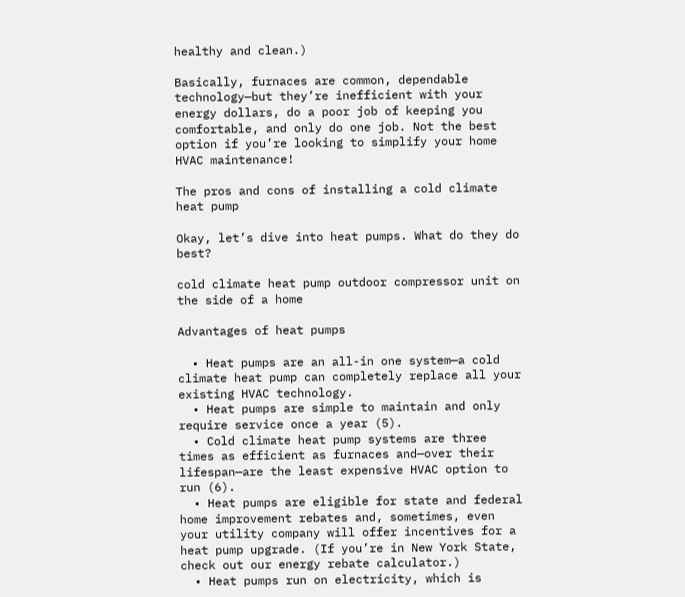healthy and clean.)

Basically, furnaces are common, dependable technology—but they’re inefficient with your energy dollars, do a poor job of keeping you comfortable, and only do one job. Not the best option if you’re looking to simplify your home HVAC maintenance!

The pros and cons of installing a cold climate heat pump

Okay, let’s dive into heat pumps. What do they do best?

cold climate heat pump outdoor compressor unit on the side of a home

Advantages of heat pumps

  • Heat pumps are an all-in one system—a cold climate heat pump can completely replace all your existing HVAC technology.
  • Heat pumps are simple to maintain and only require service once a year (5).
  • Cold climate heat pump systems are three times as efficient as furnaces and—over their lifespan—are the least expensive HVAC option to run (6).
  • Heat pumps are eligible for state and federal home improvement rebates and, sometimes, even your utility company will offer incentives for a heat pump upgrade. (If you’re in New York State, check out our energy rebate calculator.)
  • Heat pumps run on electricity, which is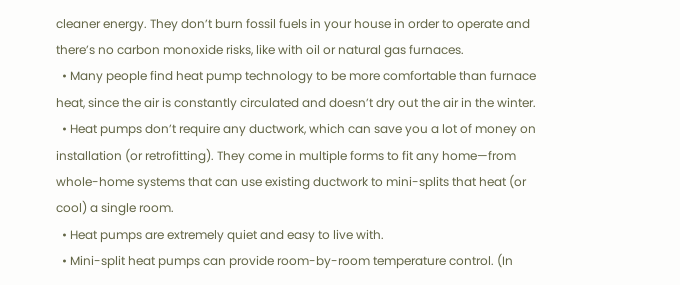cleaner energy. They don’t burn fossil fuels in your house in order to operate and there’s no carbon monoxide risks, like with oil or natural gas furnaces.
  • Many people find heat pump technology to be more comfortable than furnace heat, since the air is constantly circulated and doesn’t dry out the air in the winter.
  • Heat pumps don’t require any ductwork, which can save you a lot of money on installation (or retrofitting). They come in multiple forms to fit any home—from whole-home systems that can use existing ductwork to mini-splits that heat (or cool) a single room.
  • Heat pumps are extremely quiet and easy to live with.
  • Mini-split heat pumps can provide room-by-room temperature control. (In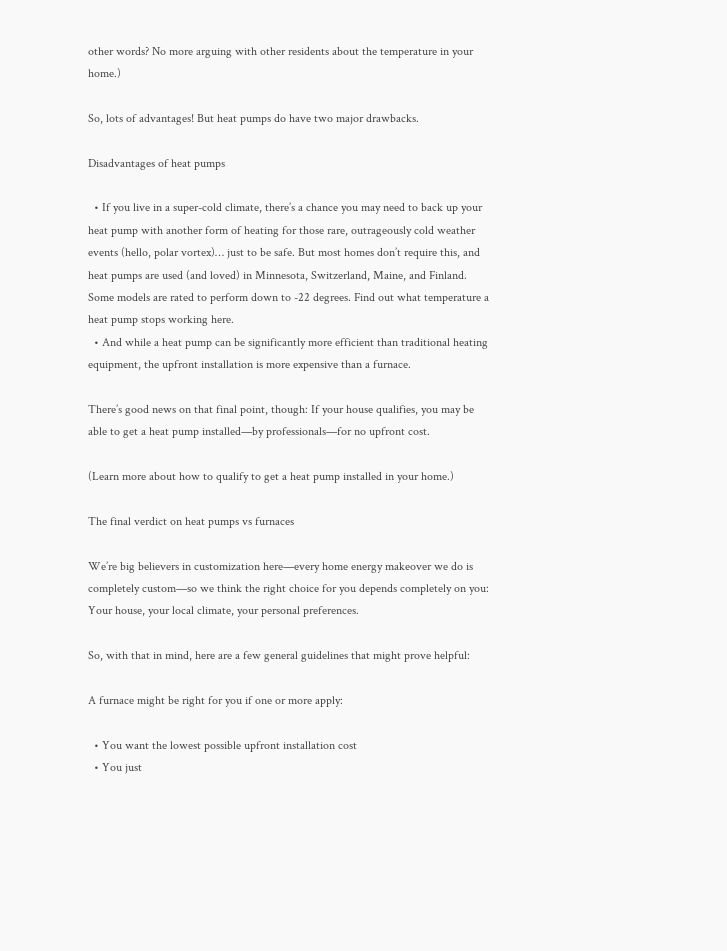other words? No more arguing with other residents about the temperature in your home.)

So, lots of advantages! But heat pumps do have two major drawbacks.

Disadvantages of heat pumps

  • If you live in a super-cold climate, there’s a chance you may need to back up your heat pump with another form of heating for those rare, outrageously cold weather events (hello, polar vortex)… just to be safe. But most homes don’t require this, and heat pumps are used (and loved) in Minnesota, Switzerland, Maine, and Finland. Some models are rated to perform down to -22 degrees. Find out what temperature a heat pump stops working here.
  • And while a heat pump can be significantly more efficient than traditional heating equipment, the upfront installation is more expensive than a furnace.

There’s good news on that final point, though: If your house qualifies, you may be able to get a heat pump installed—by professionals—for no upfront cost.

(Learn more about how to qualify to get a heat pump installed in your home.)

The final verdict on heat pumps vs furnaces

We’re big believers in customization here—every home energy makeover we do is completely custom—so we think the right choice for you depends completely on you: Your house, your local climate, your personal preferences.

So, with that in mind, here are a few general guidelines that might prove helpful:

A furnace might be right for you if one or more apply:

  • You want the lowest possible upfront installation cost
  • You just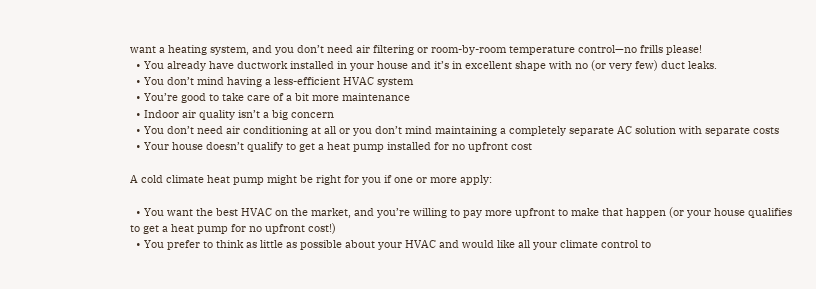want a heating system, and you don’t need air filtering or room-by-room temperature control—no frills please!
  • You already have ductwork installed in your house and it’s in excellent shape with no (or very few) duct leaks.
  • You don’t mind having a less-efficient HVAC system
  • You’re good to take care of a bit more maintenance
  • Indoor air quality isn’t a big concern
  • You don’t need air conditioning at all or you don’t mind maintaining a completely separate AC solution with separate costs
  • Your house doesn’t qualify to get a heat pump installed for no upfront cost

A cold climate heat pump might be right for you if one or more apply:

  • You want the best HVAC on the market, and you’re willing to pay more upfront to make that happen (or your house qualifies to get a heat pump for no upfront cost!)
  • You prefer to think as little as possible about your HVAC and would like all your climate control to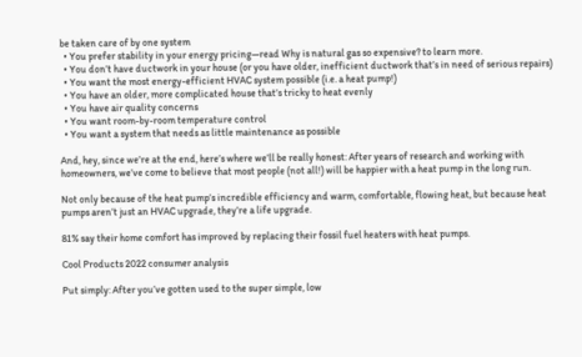be taken care of by one system
  • You prefer stability in your energy pricing—read Why is natural gas so expensive? to learn more.
  • You don’t have ductwork in your house (or you have older, inefficient ductwork that’s in need of serious repairs)
  • You want the most energy-efficient HVAC system possible (i.e. a heat pump!)
  • You have an older, more complicated house that’s tricky to heat evenly
  • You have air quality concerns
  • You want room-by-room temperature control
  • You want a system that needs as little maintenance as possible

And, hey, since we’re at the end, here’s where we’ll be really honest: After years of research and working with homeowners, we’ve come to believe that most people (not all!) will be happier with a heat pump in the long run.

Not only because of the heat pump’s incredible efficiency and warm, comfortable, flowing heat, but because heat pumps aren’t just an HVAC upgrade, they’re a life upgrade.

81% say their home comfort has improved by replacing their fossil fuel heaters with heat pumps.

Cool Products 2022 consumer analysis

Put simply: After you’ve gotten used to the super simple, low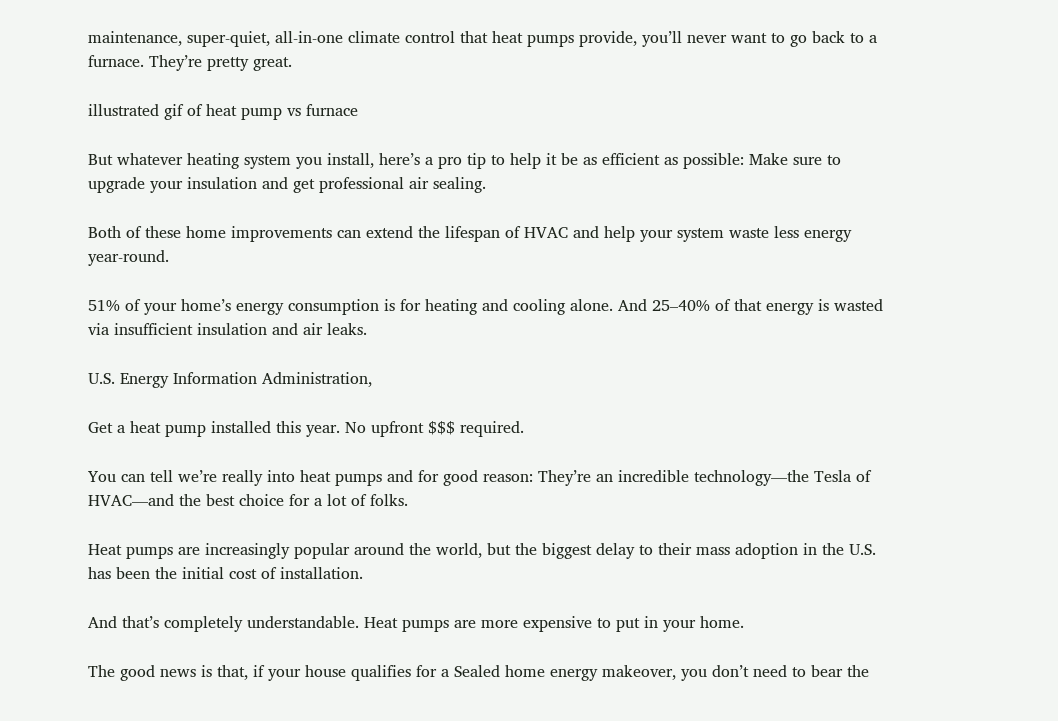maintenance, super-quiet, all-in-one climate control that heat pumps provide, you’ll never want to go back to a furnace. They’re pretty great.

illustrated gif of heat pump vs furnace

But whatever heating system you install, here’s a pro tip to help it be as efficient as possible: Make sure to upgrade your insulation and get professional air sealing.

Both of these home improvements can extend the lifespan of HVAC and help your system waste less energy year-round.

51% of your home’s energy consumption is for heating and cooling alone. And 25–40% of that energy is wasted via insufficient insulation and air leaks.

U.S. Energy Information Administration,

Get a heat pump installed this year. No upfront $$$ required.

You can tell we’re really into heat pumps and for good reason: They’re an incredible technology—the Tesla of HVAC—and the best choice for a lot of folks.

Heat pumps are increasingly popular around the world, but the biggest delay to their mass adoption in the U.S. has been the initial cost of installation.

And that’s completely understandable. Heat pumps are more expensive to put in your home.

The good news is that, if your house qualifies for a Sealed home energy makeover, you don’t need to bear the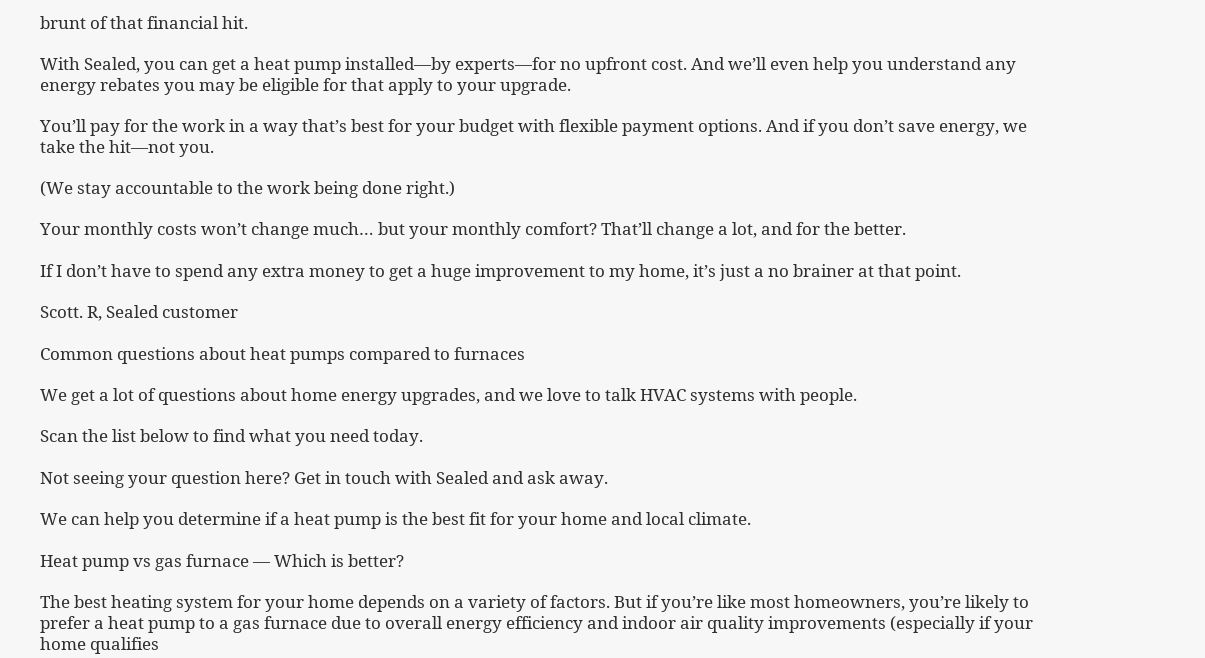brunt of that financial hit.

With Sealed, you can get a heat pump installed—by experts—for no upfront cost. And we’ll even help you understand any energy rebates you may be eligible for that apply to your upgrade.

You’ll pay for the work in a way that’s best for your budget with flexible payment options. And if you don’t save energy, we take the hit—not you.

(We stay accountable to the work being done right.)

Your monthly costs won’t change much… but your monthly comfort? That’ll change a lot, and for the better.

If I don’t have to spend any extra money to get a huge improvement to my home, it’s just a no brainer at that point.

Scott. R, Sealed customer

Common questions about heat pumps compared to furnaces

We get a lot of questions about home energy upgrades, and we love to talk HVAC systems with people.

Scan the list below to find what you need today.

Not seeing your question here? Get in touch with Sealed and ask away.

We can help you determine if a heat pump is the best fit for your home and local climate.

Heat pump vs gas furnace — Which is better?

The best heating system for your home depends on a variety of factors. But if you’re like most homeowners, you’re likely to prefer a heat pump to a gas furnace due to overall energy efficiency and indoor air quality improvements (especially if your home qualifies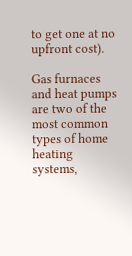to get one at no upfront cost).

Gas furnaces and heat pumps are two of the most common types of home heating systems,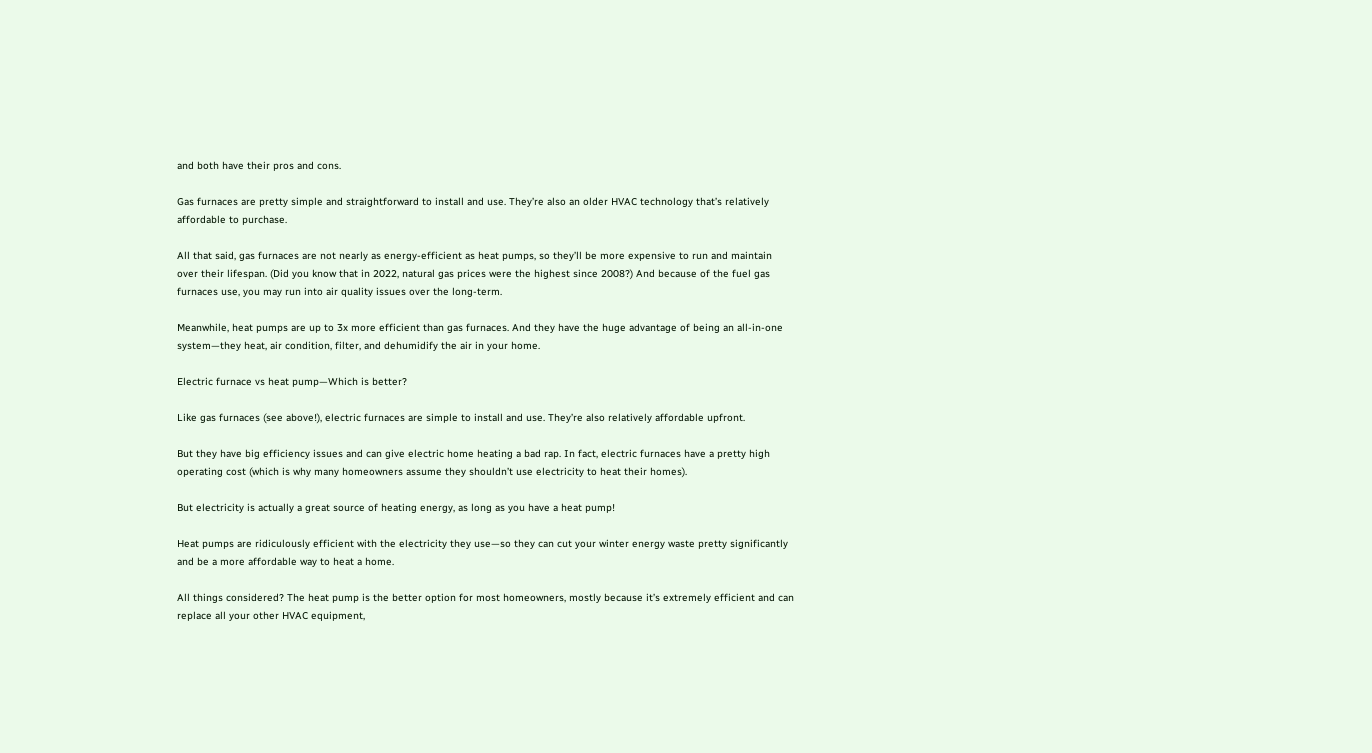and both have their pros and cons.

Gas furnaces are pretty simple and straightforward to install and use. They’re also an older HVAC technology that’s relatively affordable to purchase.

All that said, gas furnaces are not nearly as energy-efficient as heat pumps, so they’ll be more expensive to run and maintain over their lifespan. (Did you know that in 2022, natural gas prices were the highest since 2008?) And because of the fuel gas furnaces use, you may run into air quality issues over the long-term.

Meanwhile, heat pumps are up to 3x more efficient than gas furnaces. And they have the huge advantage of being an all-in-one system—they heat, air condition, filter, and dehumidify the air in your home.

Electric furnace vs heat pump—Which is better?

Like gas furnaces (see above!), electric furnaces are simple to install and use. They’re also relatively affordable upfront.

But they have big efficiency issues and can give electric home heating a bad rap. In fact, electric furnaces have a pretty high operating cost (which is why many homeowners assume they shouldn’t use electricity to heat their homes).

But electricity is actually a great source of heating energy, as long as you have a heat pump!

Heat pumps are ridiculously efficient with the electricity they use—so they can cut your winter energy waste pretty significantly and be a more affordable way to heat a home.

All things considered? The heat pump is the better option for most homeowners, mostly because it’s extremely efficient and can replace all your other HVAC equipment,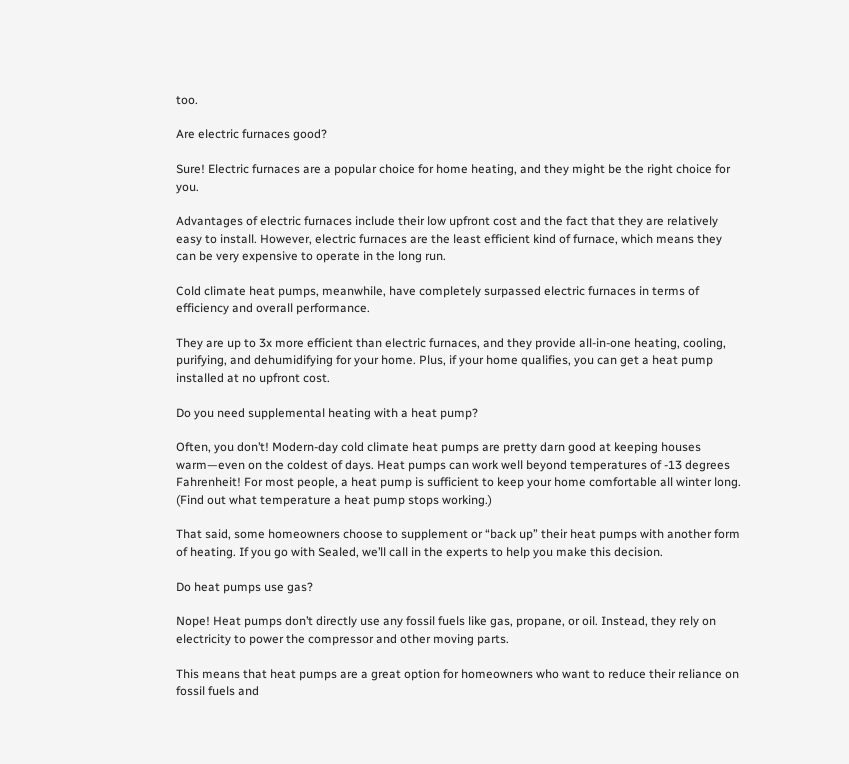too.

Are electric furnaces good?

Sure! Electric furnaces are a popular choice for home heating, and they might be the right choice for you.

Advantages of electric furnaces include their low upfront cost and the fact that they are relatively easy to install. However, electric furnaces are the least efficient kind of furnace, which means they can be very expensive to operate in the long run.

Cold climate heat pumps, meanwhile, have completely surpassed electric furnaces in terms of efficiency and overall performance.

They are up to 3x more efficient than electric furnaces, and they provide all-in-one heating, cooling, purifying, and dehumidifying for your home. Plus, if your home qualifies, you can get a heat pump installed at no upfront cost.

Do you need supplemental heating with a heat pump?

Often, you don’t! Modern-day cold climate heat pumps are pretty darn good at keeping houses warm—even on the coldest of days. Heat pumps can work well beyond temperatures of -13 degrees Fahrenheit! For most people, a heat pump is sufficient to keep your home comfortable all winter long. (Find out what temperature a heat pump stops working.)

That said, some homeowners choose to supplement or “back up” their heat pumps with another form of heating. If you go with Sealed, we’ll call in the experts to help you make this decision.

Do heat pumps use gas?

Nope! Heat pumps don’t directly use any fossil fuels like gas, propane, or oil. Instead, they rely on electricity to power the compressor and other moving parts.

This means that heat pumps are a great option for homeowners who want to reduce their reliance on fossil fuels and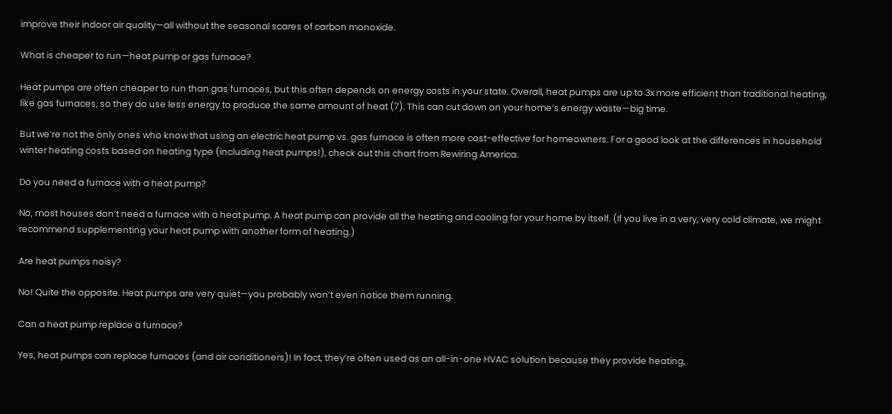improve their indoor air quality—all without the seasonal scares of carbon monoxide.

What is cheaper to run—heat pump or gas furnace?

Heat pumps are often cheaper to run than gas furnaces, but this often depends on energy costs in your state. Overall, heat pumps are up to 3x more efficient than traditional heating, like gas furnaces, so they do use less energy to produce the same amount of heat (7). This can cut down on your home’s energy waste—big time.

But we’re not the only ones who know that using an electric heat pump vs. gas furnace is often more cost-effective for homeowners. For a good look at the differences in household winter heating costs based on heating type (including heat pumps!), check out this chart from Rewiring America.

Do you need a furnace with a heat pump?

No, most houses don’t need a furnace with a heat pump. A heat pump can provide all the heating and cooling for your home by itself. (If you live in a very, very cold climate, we might recommend supplementing your heat pump with another form of heating.)

Are heat pumps noisy?

No! Quite the opposite. Heat pumps are very quiet—you probably won’t even notice them running.

Can a heat pump replace a furnace?

Yes, heat pumps can replace furnaces (and air conditioners)! In fact, they’re often used as an all-in-one HVAC solution because they provide heating,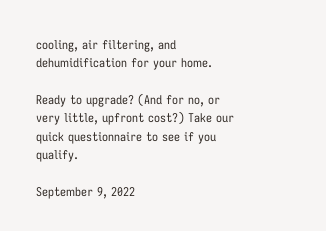cooling, air filtering, and dehumidification for your home.

Ready to upgrade? (And for no, or very little, upfront cost?) Take our quick questionnaire to see if you qualify.

September 9, 2022